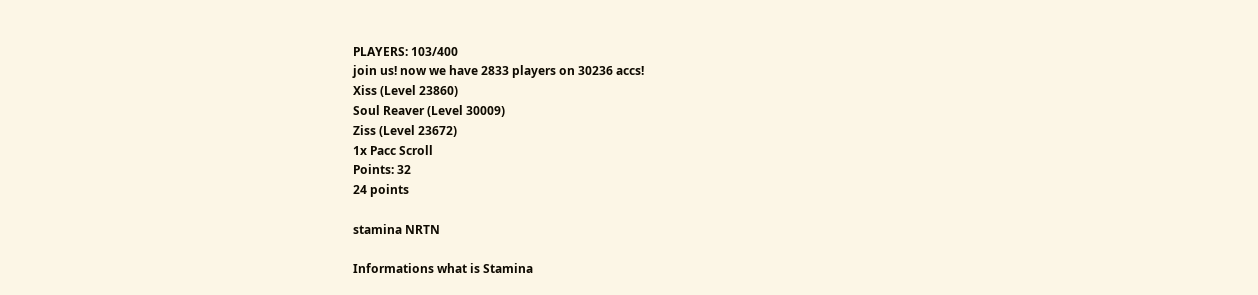PLAYERS: 103/400
join us! now we have 2833 players on 30236 accs!
Xiss (Level 23860)
Soul Reaver (Level 30009)
Ziss (Level 23672)
1x Pacc Scroll
Points: 32
24 points

stamina NRTN

Informations what is Stamina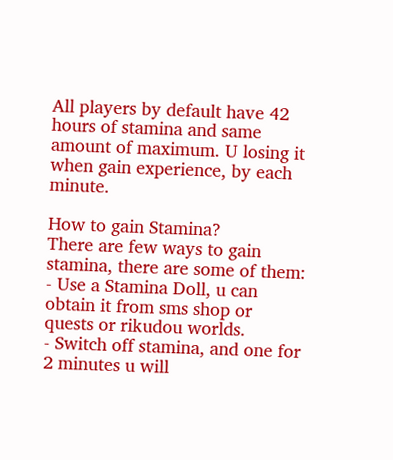All players by default have 42 hours of stamina and same amount of maximum. U losing it when gain experience, by each minute.

How to gain Stamina?
There are few ways to gain stamina, there are some of them:
- Use a Stamina Doll, u can obtain it from sms shop or quests or rikudou worlds.
- Switch off stamina, and one for 2 minutes u will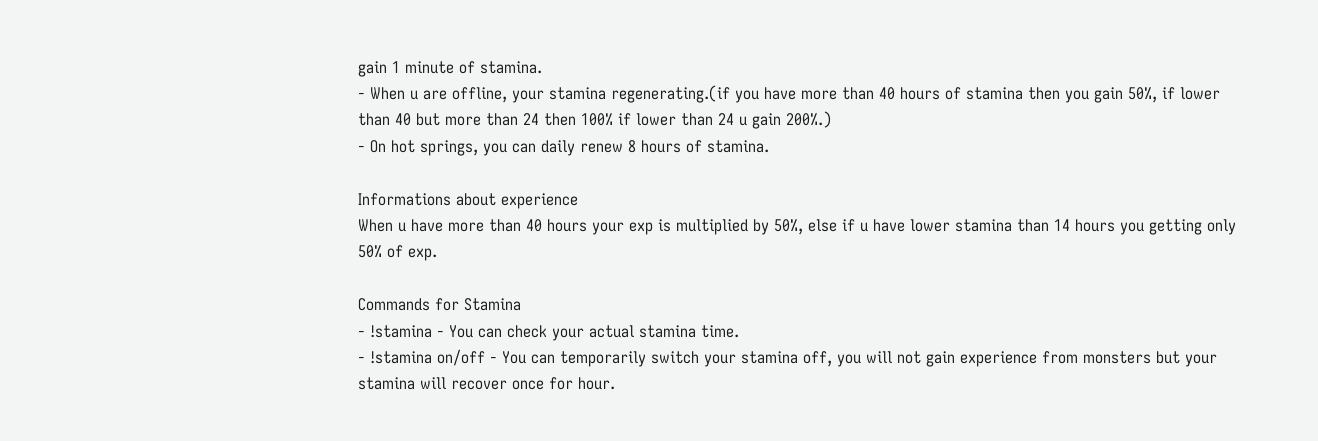gain 1 minute of stamina.
- When u are offline, your stamina regenerating.(if you have more than 40 hours of stamina then you gain 50%, if lower than 40 but more than 24 then 100% if lower than 24 u gain 200%.)
- On hot springs, you can daily renew 8 hours of stamina.

Informations about experience
When u have more than 40 hours your exp is multiplied by 50%, else if u have lower stamina than 14 hours you getting only 50% of exp.

Commands for Stamina
- !stamina - You can check your actual stamina time.
- !stamina on/off - You can temporarily switch your stamina off, you will not gain experience from monsters but your stamina will recover once for hour.